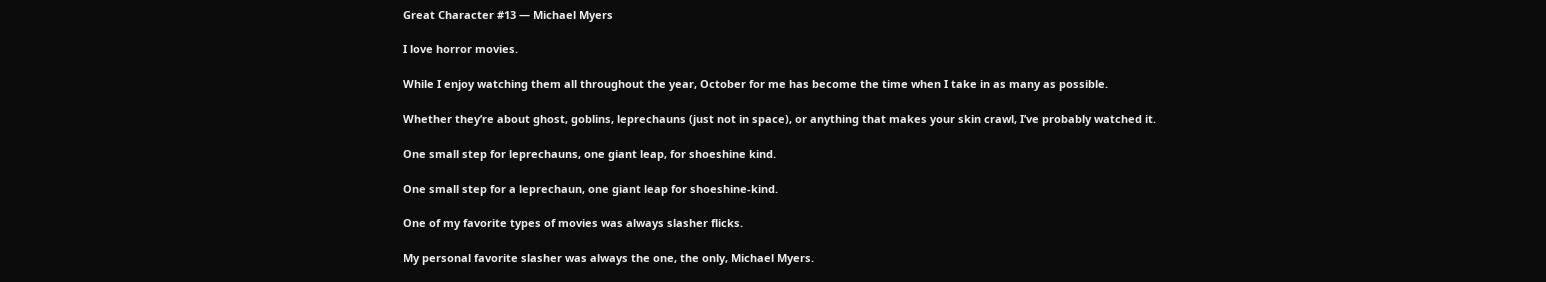Great Character #13 — Michael Myers

I love horror movies.

While I enjoy watching them all throughout the year, October for me has become the time when I take in as many as possible.

Whether they’re about ghost, goblins, leprechauns (just not in space), or anything that makes your skin crawl, I’ve probably watched it.

One small step for leprechauns, one giant leap, for shoeshine kind.

One small step for a leprechaun, one giant leap for shoeshine-kind.

One of my favorite types of movies was always slasher flicks.

My personal favorite slasher was always the one, the only, Michael Myers.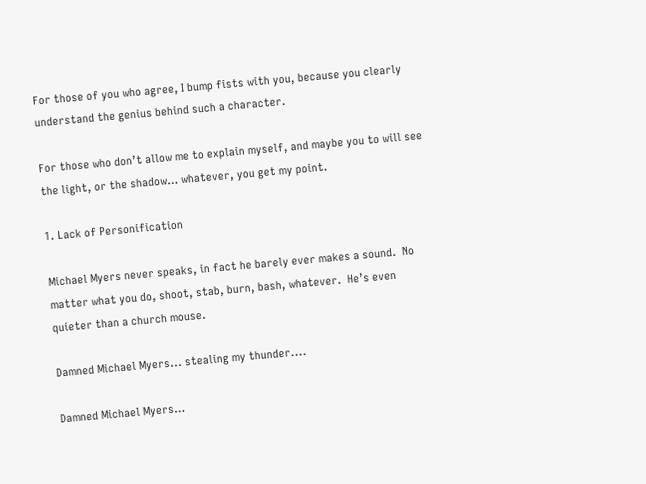For those of you who agree, I bump fists with you, because you clearly understand the genius behind such a character.

For those who don’t allow me to explain myself, and maybe you to will see the light, or the shadow… whatever, you get my point.

1. Lack of Personification

Michael Myers never speaks, in fact he barely ever makes a sound.  No matter what you do, shoot, stab, burn, bash, whatever.  He’s even quieter than a church mouse.

Damned Michael Myers... stealing my thunder....

Damned Michael Myers…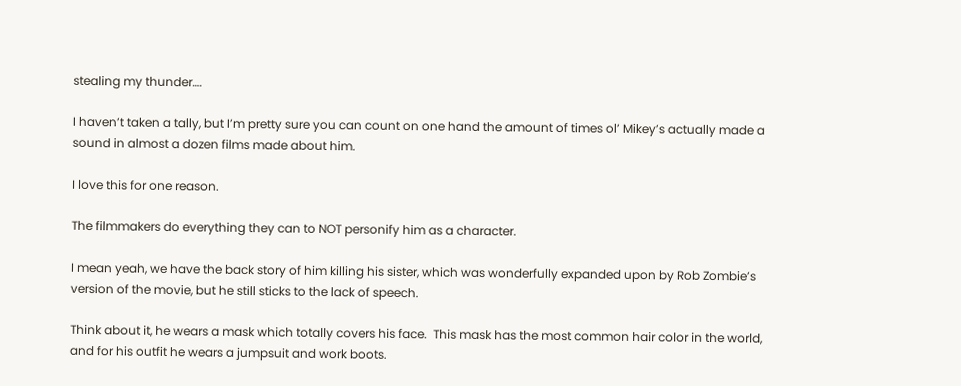stealing my thunder….

I haven’t taken a tally, but I’m pretty sure you can count on one hand the amount of times ol’ Mikey’s actually made a sound in almost a dozen films made about him.

I love this for one reason.

The filmmakers do everything they can to NOT personify him as a character.

I mean yeah, we have the back story of him killing his sister, which was wonderfully expanded upon by Rob Zombie’s version of the movie, but he still sticks to the lack of speech.

Think about it, he wears a mask which totally covers his face.  This mask has the most common hair color in the world, and for his outfit he wears a jumpsuit and work boots.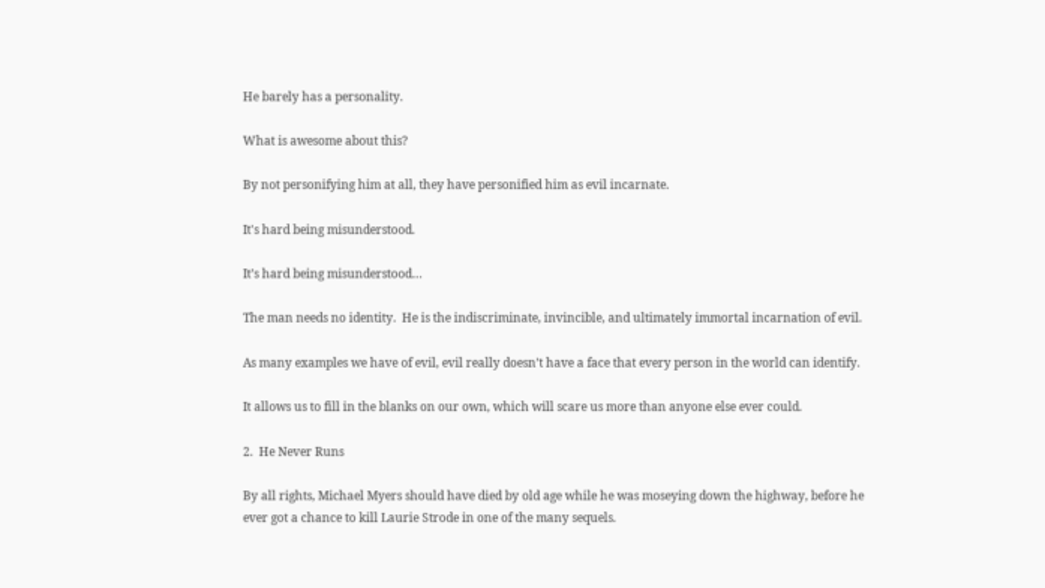He barely has a personality.

What is awesome about this?

By not personifying him at all, they have personified him as evil incarnate.

It's hard being misunderstood.

It’s hard being misunderstood…

The man needs no identity.  He is the indiscriminate, invincible, and ultimately immortal incarnation of evil.

As many examples we have of evil, evil really doesn’t have a face that every person in the world can identify.

It allows us to fill in the blanks on our own, which will scare us more than anyone else ever could.

2.  He Never Runs

By all rights, Michael Myers should have died by old age while he was moseying down the highway, before he ever got a chance to kill Laurie Strode in one of the many sequels.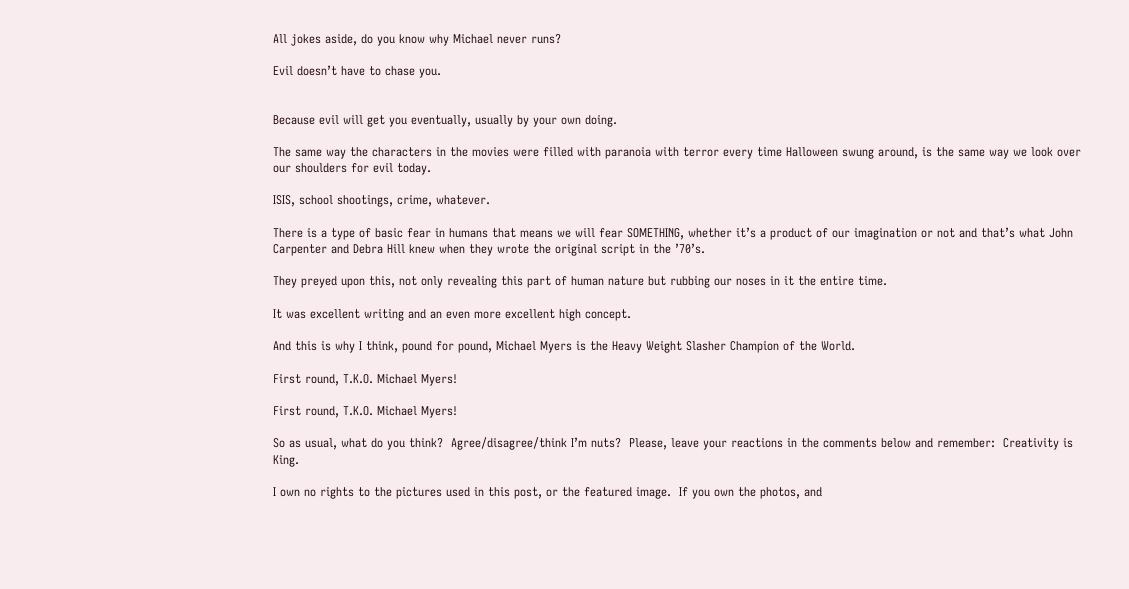All jokes aside, do you know why Michael never runs?

Evil doesn’t have to chase you.


Because evil will get you eventually, usually by your own doing.

The same way the characters in the movies were filled with paranoia with terror every time Halloween swung around, is the same way we look over our shoulders for evil today.

ISIS, school shootings, crime, whatever.

There is a type of basic fear in humans that means we will fear SOMETHING, whether it’s a product of our imagination or not and that’s what John Carpenter and Debra Hill knew when they wrote the original script in the ’70’s.

They preyed upon this, not only revealing this part of human nature but rubbing our noses in it the entire time.

It was excellent writing and an even more excellent high concept.

And this is why I think, pound for pound, Michael Myers is the Heavy Weight Slasher Champion of the World.

First round, T.K.O. Michael Myers!

First round, T.K.O. Michael Myers!

So as usual, what do you think?  Agree/disagree/think I’m nuts?  Please, leave your reactions in the comments below and remember:  Creativity is King.

I own no rights to the pictures used in this post, or the featured image.  If you own the photos, and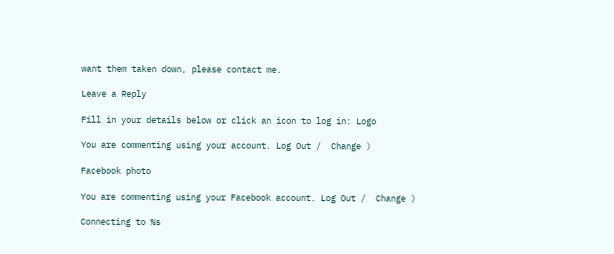want them taken down, please contact me.

Leave a Reply

Fill in your details below or click an icon to log in: Logo

You are commenting using your account. Log Out /  Change )

Facebook photo

You are commenting using your Facebook account. Log Out /  Change )

Connecting to %s